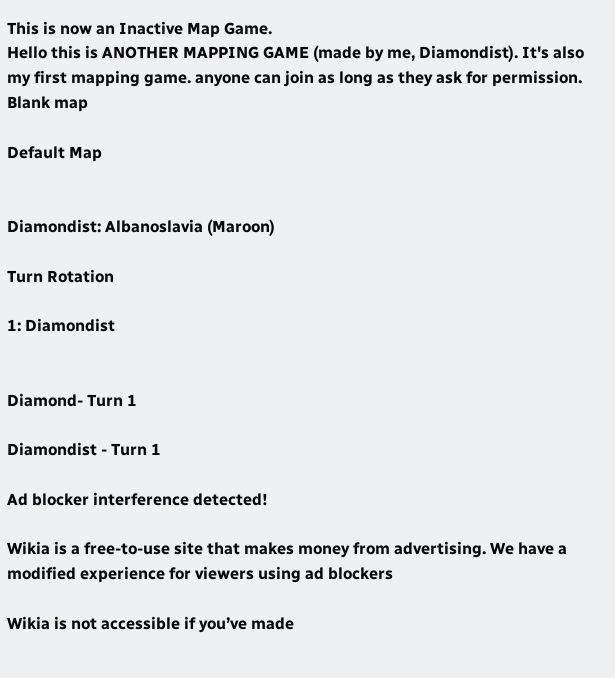This is now an Inactive Map Game.
Hello this is ANOTHER MAPPING GAME (made by me, Diamondist). It's also my first mapping game. anyone can join as long as they ask for permission.
Blank map

Default Map


Diamondist: Albanoslavia (Maroon)

Turn Rotation

1: Diamondist


Diamond- Turn 1

Diamondist - Turn 1

Ad blocker interference detected!

Wikia is a free-to-use site that makes money from advertising. We have a modified experience for viewers using ad blockers

Wikia is not accessible if you’ve made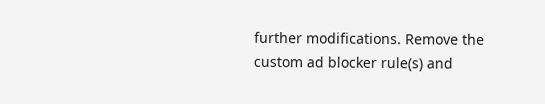further modifications. Remove the custom ad blocker rule(s) and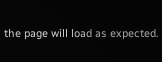the page will load as expected.